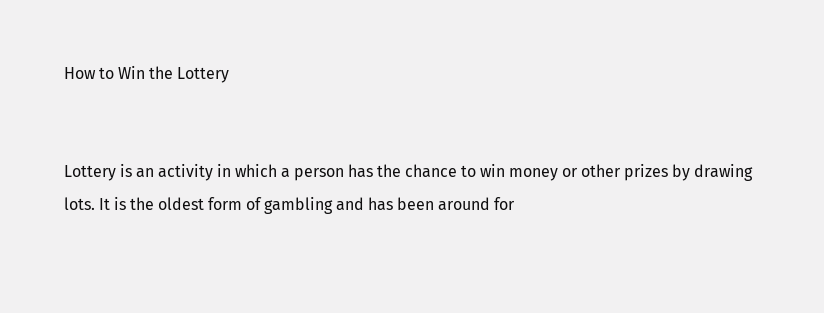How to Win the Lottery


Lottery is an activity in which a person has the chance to win money or other prizes by drawing lots. It is the oldest form of gambling and has been around for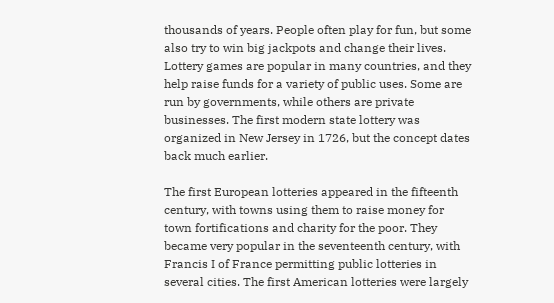thousands of years. People often play for fun, but some also try to win big jackpots and change their lives. Lottery games are popular in many countries, and they help raise funds for a variety of public uses. Some are run by governments, while others are private businesses. The first modern state lottery was organized in New Jersey in 1726, but the concept dates back much earlier.

The first European lotteries appeared in the fifteenth century, with towns using them to raise money for town fortifications and charity for the poor. They became very popular in the seventeenth century, with Francis I of France permitting public lotteries in several cities. The first American lotteries were largely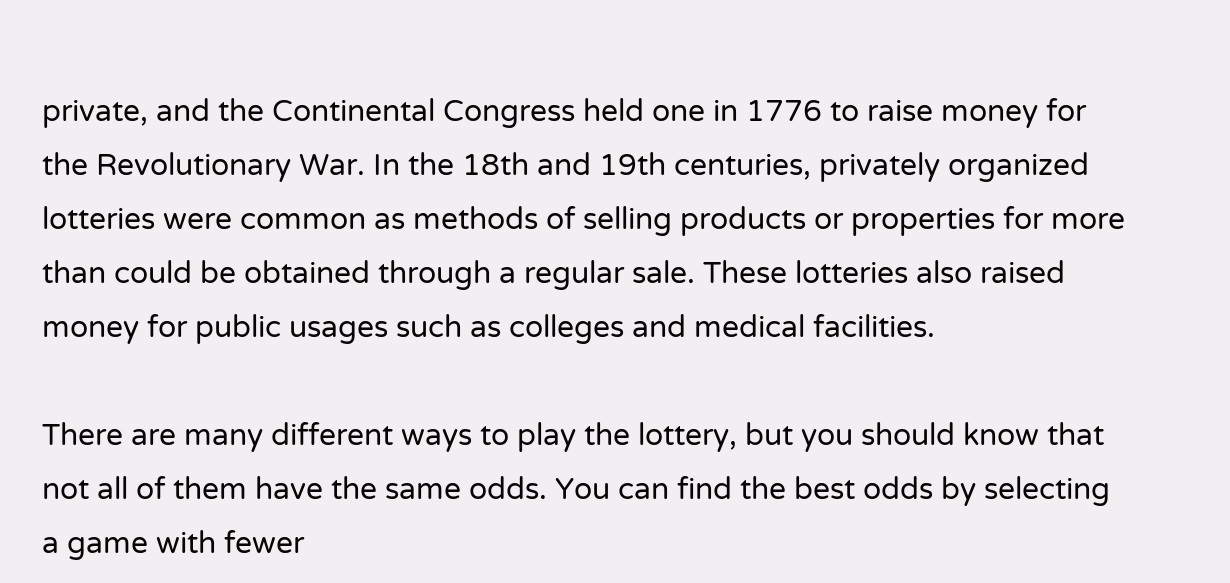private, and the Continental Congress held one in 1776 to raise money for the Revolutionary War. In the 18th and 19th centuries, privately organized lotteries were common as methods of selling products or properties for more than could be obtained through a regular sale. These lotteries also raised money for public usages such as colleges and medical facilities.

There are many different ways to play the lottery, but you should know that not all of them have the same odds. You can find the best odds by selecting a game with fewer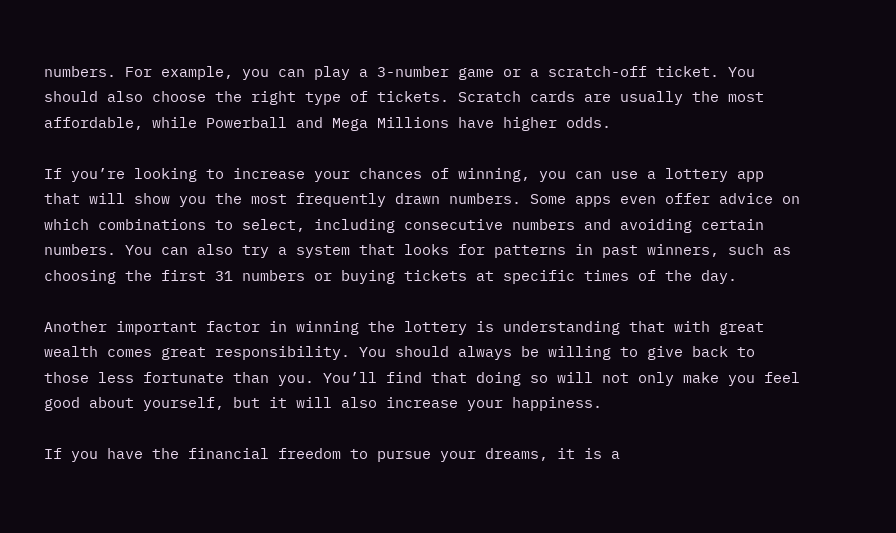numbers. For example, you can play a 3-number game or a scratch-off ticket. You should also choose the right type of tickets. Scratch cards are usually the most affordable, while Powerball and Mega Millions have higher odds.

If you’re looking to increase your chances of winning, you can use a lottery app that will show you the most frequently drawn numbers. Some apps even offer advice on which combinations to select, including consecutive numbers and avoiding certain numbers. You can also try a system that looks for patterns in past winners, such as choosing the first 31 numbers or buying tickets at specific times of the day.

Another important factor in winning the lottery is understanding that with great wealth comes great responsibility. You should always be willing to give back to those less fortunate than you. You’ll find that doing so will not only make you feel good about yourself, but it will also increase your happiness.

If you have the financial freedom to pursue your dreams, it is a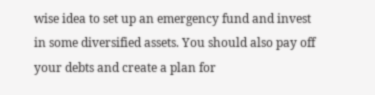wise idea to set up an emergency fund and invest in some diversified assets. You should also pay off your debts and create a plan for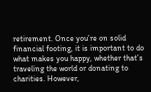retirement. Once you’re on solid financial footing, it is important to do what makes you happy, whether that’s traveling the world or donating to charities. However,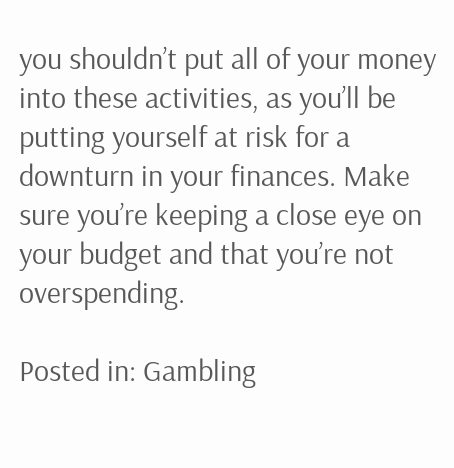you shouldn’t put all of your money into these activities, as you’ll be putting yourself at risk for a downturn in your finances. Make sure you’re keeping a close eye on your budget and that you’re not overspending.

Posted in: Gambling